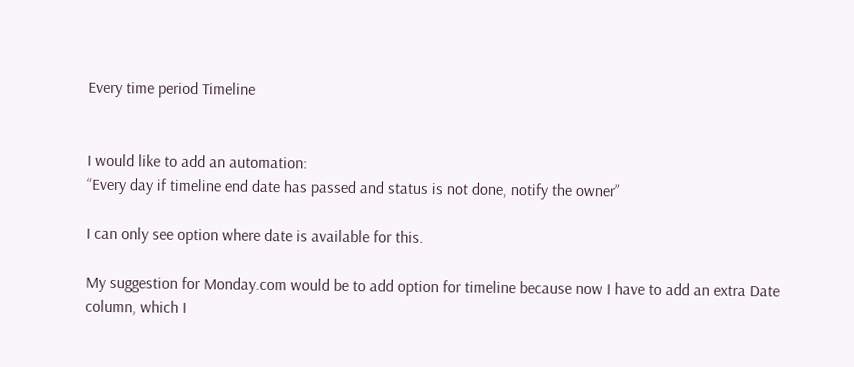Every time period Timeline


I would like to add an automation:
“Every day if timeline end date has passed and status is not done, notify the owner”

I can only see option where date is available for this.

My suggestion for Monday.com would be to add option for timeline because now I have to add an extra Date column, which I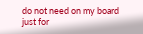do not need on my board just for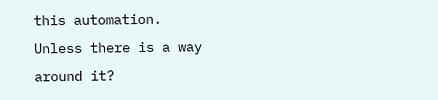this automation. Unless there is a way around it?